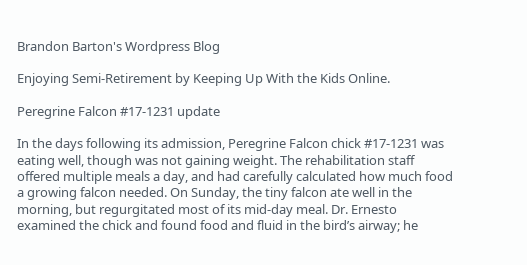Brandon Barton's Wordpress Blog

Enjoying Semi-Retirement by Keeping Up With the Kids Online.

Peregrine Falcon #17-1231 update

In the days following its admission, Peregrine Falcon chick #17-1231 was eating well, though was not gaining weight. The rehabilitation staff offered multiple meals a day, and had carefully calculated how much food a growing falcon needed. On Sunday, the tiny falcon ate well in the morning, but regurgitated most of its mid-day meal. Dr. Ernesto examined the chick and found food and fluid in the bird’s airway; he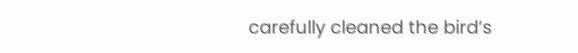carefully cleaned the bird’s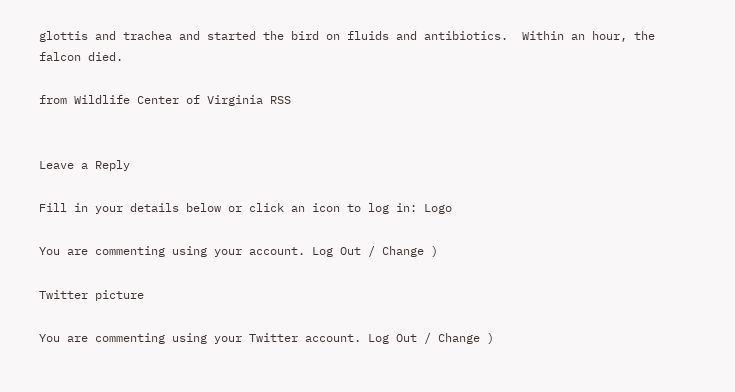glottis and trachea and started the bird on fluids and antibiotics.  Within an hour, the falcon died.

from Wildlife Center of Virginia RSS


Leave a Reply

Fill in your details below or click an icon to log in: Logo

You are commenting using your account. Log Out / Change )

Twitter picture

You are commenting using your Twitter account. Log Out / Change )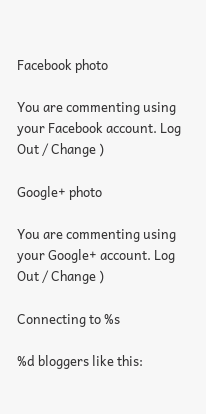Facebook photo

You are commenting using your Facebook account. Log Out / Change )

Google+ photo

You are commenting using your Google+ account. Log Out / Change )

Connecting to %s

%d bloggers like this: